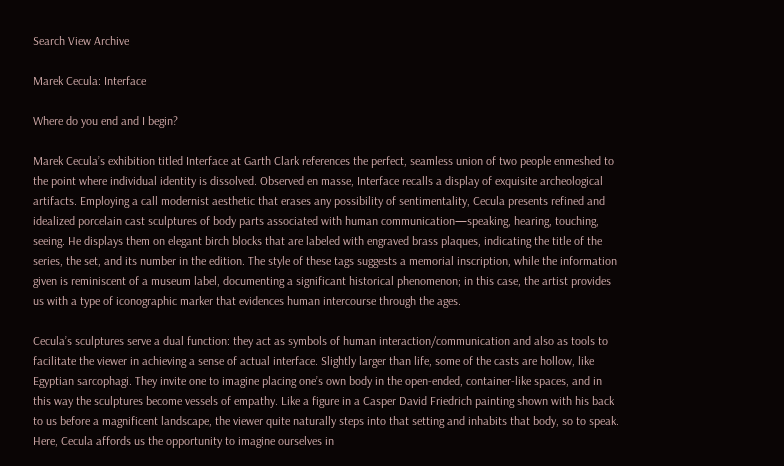Search View Archive

Marek Cecula: Interface

Where do you end and I begin?

Marek Cecula’s exhibition titled Interface at Garth Clark references the perfect, seamless union of two people enmeshed to the point where individual identity is dissolved. Observed en masse, Interface recalls a display of exquisite archeological artifacts. Employing a call modernist aesthetic that erases any possibility of sentimentality, Cecula presents refined and idealized porcelain cast sculptures of body parts associated with human communication—speaking, hearing, touching, seeing. He displays them on elegant birch blocks that are labeled with engraved brass plaques, indicating the title of the series, the set, and its number in the edition. The style of these tags suggests a memorial inscription, while the information given is reminiscent of a museum label, documenting a significant historical phenomenon; in this case, the artist provides us with a type of iconographic marker that evidences human intercourse through the ages.

Cecula’s sculptures serve a dual function: they act as symbols of human interaction/communication and also as tools to facilitate the viewer in achieving a sense of actual interface. Slightly larger than life, some of the casts are hollow, like Egyptian sarcophagi. They invite one to imagine placing one’s own body in the open-ended, container-like spaces, and in this way the sculptures become vessels of empathy. Like a figure in a Casper David Friedrich painting shown with his back to us before a magnificent landscape, the viewer quite naturally steps into that setting and inhabits that body, so to speak. Here, Cecula affords us the opportunity to imagine ourselves in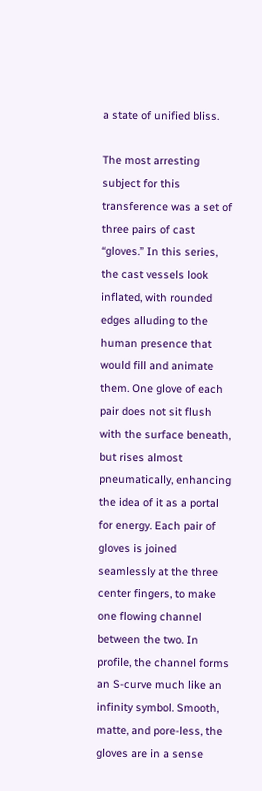a state of unified bliss.

The most arresting subject for this transference was a set of three pairs of cast “gloves.” In this series, the cast vessels look inflated, with rounded edges alluding to the human presence that would fill and animate them. One glove of each pair does not sit flush with the surface beneath, but rises almost pneumatically, enhancing the idea of it as a portal for energy. Each pair of gloves is joined seamlessly at the three center fingers, to make one flowing channel between the two. In profile, the channel forms an S-curve much like an infinity symbol. Smooth, matte, and pore-less, the gloves are in a sense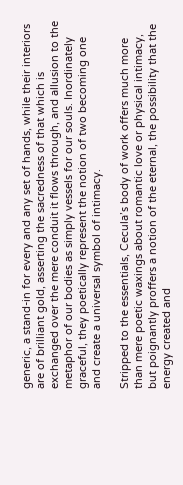generic, a stand-in for every and any set of hands, while their interiors are of brilliant gold, asserting the sacredness of that which is exchanged over the mere conduit it flows through, and allusion to the metaphor of our bodies as simply vessels for our souls. Inordinately graceful, they poetically represent the notion of two becoming one and create a universal symbol of intimacy.

Stripped to the essentials, Cecula’s body of work offers much more than mere poetic waxings about romantic love or physical intimacy, but poignantly proffers a notion of the eternal, the possibility that the energy created and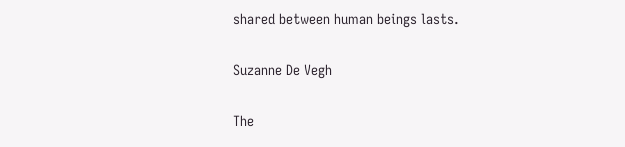shared between human beings lasts.


Suzanne De Vegh


The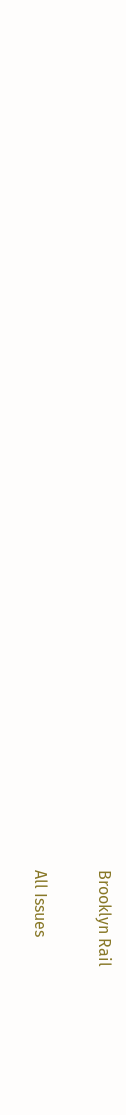Brooklyn Rail


All Issues